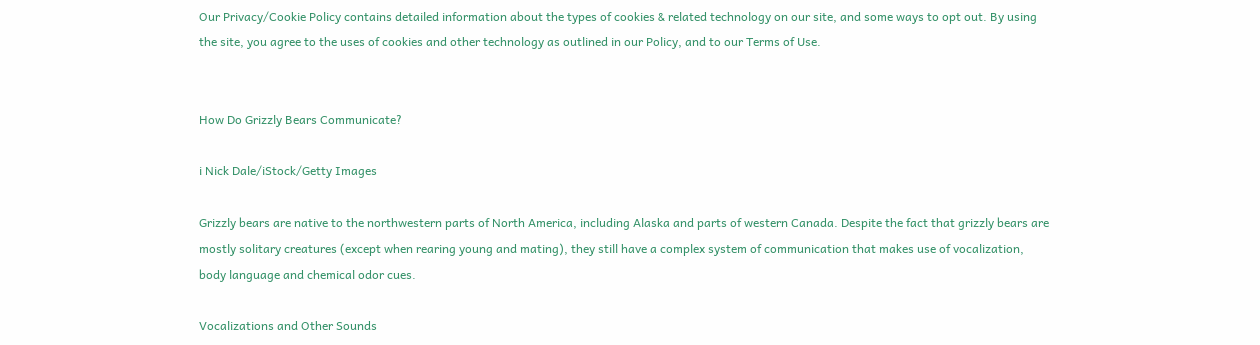Our Privacy/Cookie Policy contains detailed information about the types of cookies & related technology on our site, and some ways to opt out. By using the site, you agree to the uses of cookies and other technology as outlined in our Policy, and to our Terms of Use.


How Do Grizzly Bears Communicate?

i Nick Dale/iStock/Getty Images

Grizzly bears are native to the northwestern parts of North America, including Alaska and parts of western Canada. Despite the fact that grizzly bears are mostly solitary creatures (except when rearing young and mating), they still have a complex system of communication that makes use of vocalization, body language and chemical odor cues.

Vocalizations and Other Sounds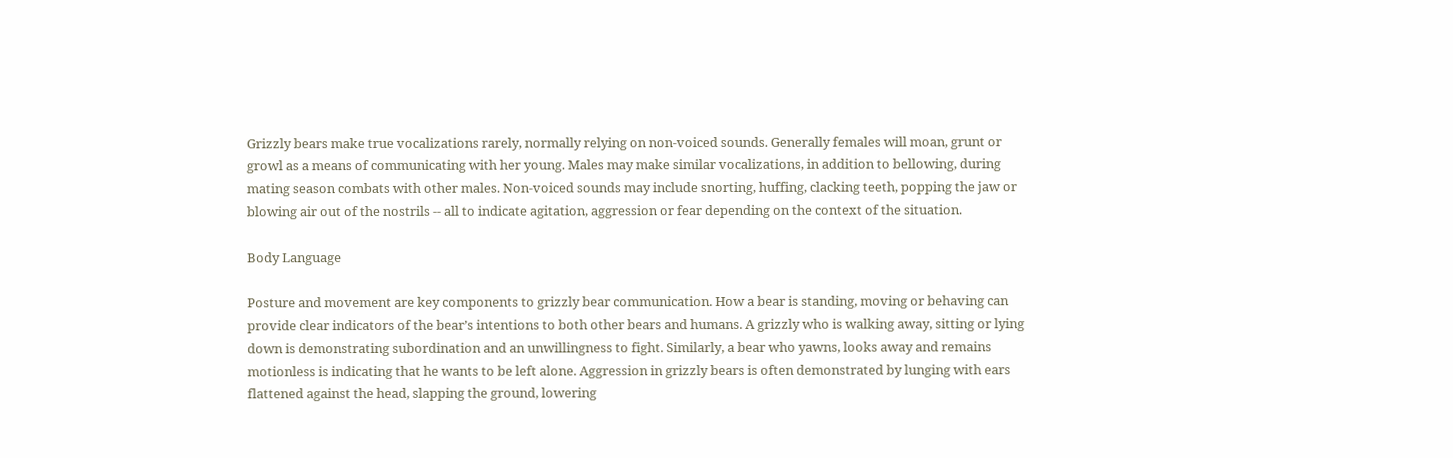Grizzly bears make true vocalizations rarely, normally relying on non-voiced sounds. Generally females will moan, grunt or growl as a means of communicating with her young. Males may make similar vocalizations, in addition to bellowing, during mating season combats with other males. Non-voiced sounds may include snorting, huffing, clacking teeth, popping the jaw or blowing air out of the nostrils -- all to indicate agitation, aggression or fear depending on the context of the situation.

Body Language

Posture and movement are key components to grizzly bear communication. How a bear is standing, moving or behaving can provide clear indicators of the bear’s intentions to both other bears and humans. A grizzly who is walking away, sitting or lying down is demonstrating subordination and an unwillingness to fight. Similarly, a bear who yawns, looks away and remains motionless is indicating that he wants to be left alone. Aggression in grizzly bears is often demonstrated by lunging with ears flattened against the head, slapping the ground, lowering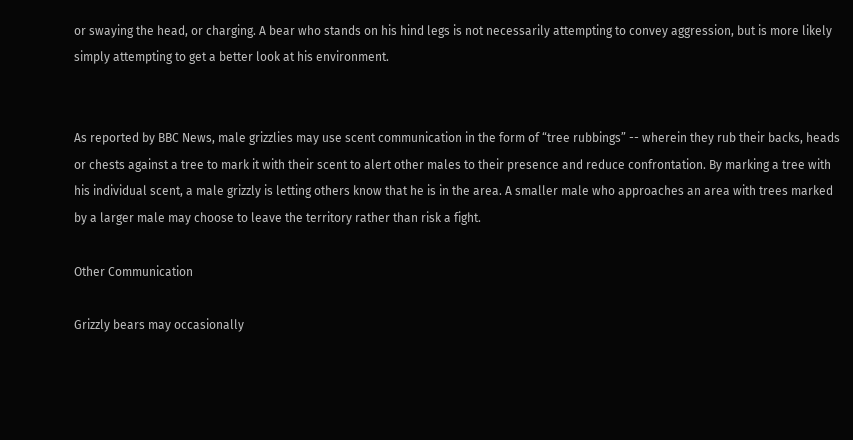or swaying the head, or charging. A bear who stands on his hind legs is not necessarily attempting to convey aggression, but is more likely simply attempting to get a better look at his environment.


As reported by BBC News, male grizzlies may use scent communication in the form of “tree rubbings” -- wherein they rub their backs, heads or chests against a tree to mark it with their scent to alert other males to their presence and reduce confrontation. By marking a tree with his individual scent, a male grizzly is letting others know that he is in the area. A smaller male who approaches an area with trees marked by a larger male may choose to leave the territory rather than risk a fight.

Other Communication

Grizzly bears may occasionally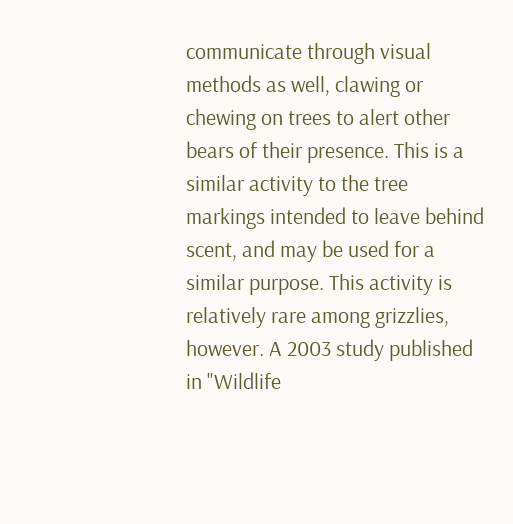communicate through visual methods as well, clawing or chewing on trees to alert other bears of their presence. This is a similar activity to the tree markings intended to leave behind scent, and may be used for a similar purpose. This activity is relatively rare among grizzlies, however. A 2003 study published in "Wildlife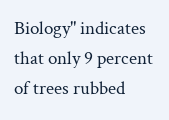Biology" indicates that only 9 percent of trees rubbed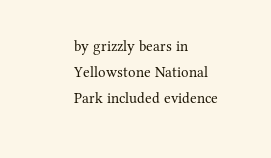by grizzly bears in Yellowstone National Park included evidence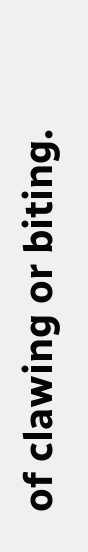of clawing or biting.